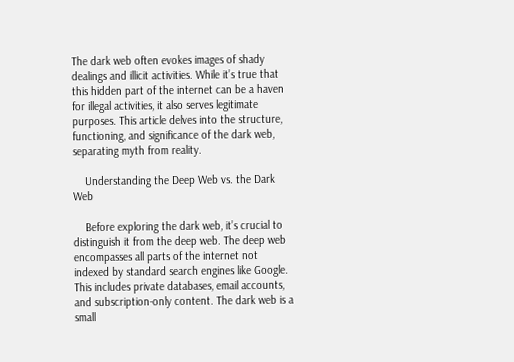The dark web often evokes images of shady dealings and illicit activities. While it’s true that this hidden part of the internet can be a haven for illegal activities, it also serves legitimate purposes. This article delves into the structure, functioning, and significance of the dark web, separating myth from reality.

    Understanding the Deep Web vs. the Dark Web

    Before exploring the dark web, it’s crucial to distinguish it from the deep web. The deep web encompasses all parts of the internet not indexed by standard search engines like Google. This includes private databases, email accounts, and subscription-only content. The dark web is a small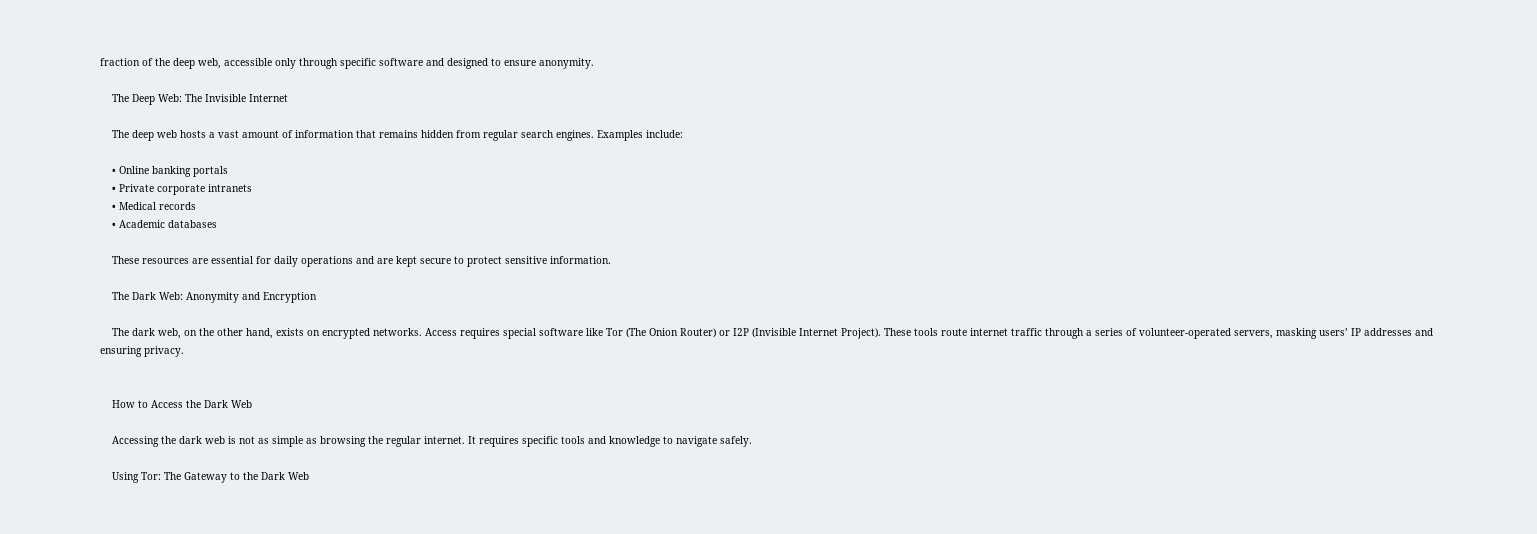fraction of the deep web, accessible only through specific software and designed to ensure anonymity.

    The Deep Web: The Invisible Internet

    The deep web hosts a vast amount of information that remains hidden from regular search engines. Examples include:

    • Online banking portals
    • Private corporate intranets
    • Medical records
    • Academic databases

    These resources are essential for daily operations and are kept secure to protect sensitive information.

    The Dark Web: Anonymity and Encryption

    The dark web, on the other hand, exists on encrypted networks. Access requires special software like Tor (The Onion Router) or I2P (Invisible Internet Project). These tools route internet traffic through a series of volunteer-operated servers, masking users’ IP addresses and ensuring privacy.


    How to Access the Dark Web

    Accessing the dark web is not as simple as browsing the regular internet. It requires specific tools and knowledge to navigate safely.

    Using Tor: The Gateway to the Dark Web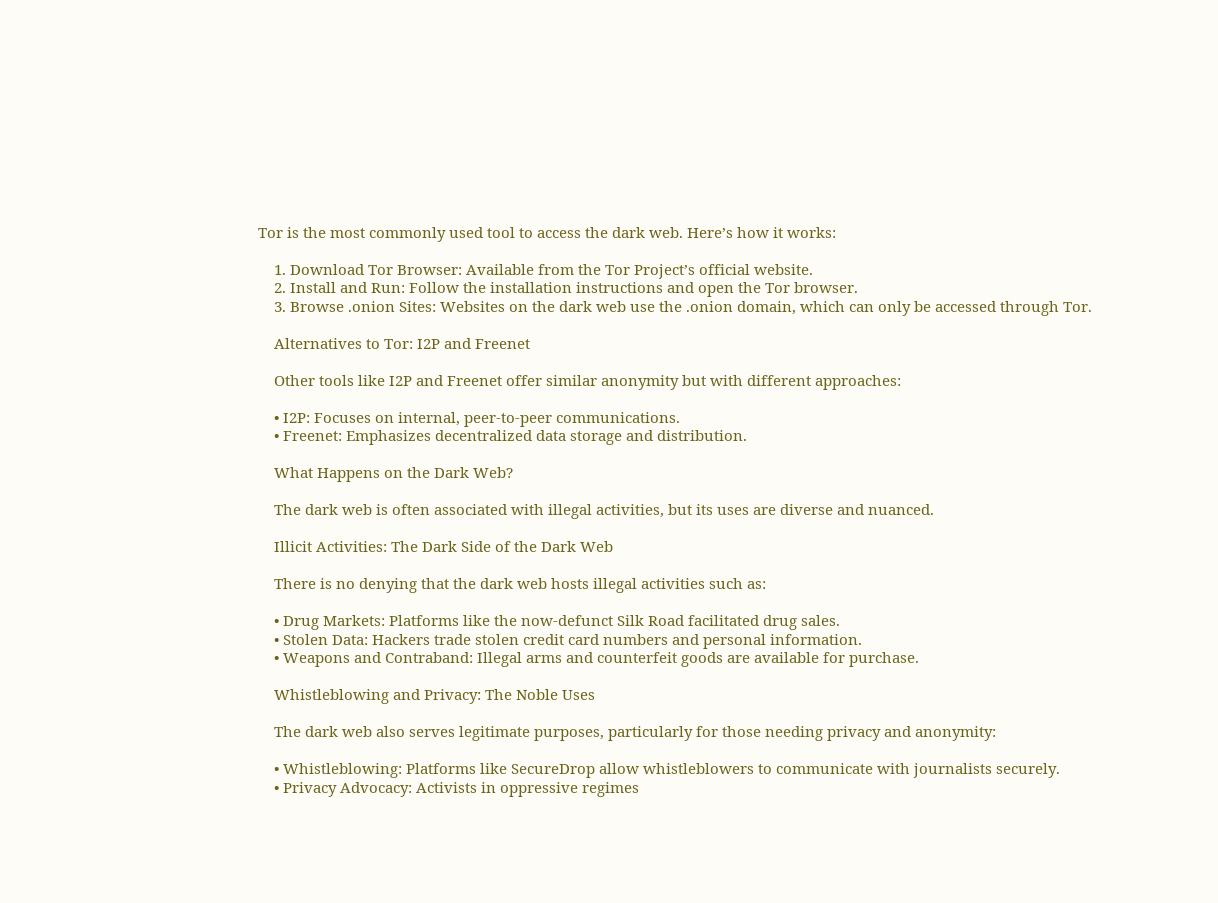Tor is the most commonly used tool to access the dark web. Here’s how it works:

    1. Download Tor Browser: Available from the Tor Project’s official website.
    2. Install and Run: Follow the installation instructions and open the Tor browser.
    3. Browse .onion Sites: Websites on the dark web use the .onion domain, which can only be accessed through Tor.

    Alternatives to Tor: I2P and Freenet

    Other tools like I2P and Freenet offer similar anonymity but with different approaches:

    • I2P: Focuses on internal, peer-to-peer communications.
    • Freenet: Emphasizes decentralized data storage and distribution.

    What Happens on the Dark Web?

    The dark web is often associated with illegal activities, but its uses are diverse and nuanced.

    Illicit Activities: The Dark Side of the Dark Web

    There is no denying that the dark web hosts illegal activities such as:

    • Drug Markets: Platforms like the now-defunct Silk Road facilitated drug sales.
    • Stolen Data: Hackers trade stolen credit card numbers and personal information.
    • Weapons and Contraband: Illegal arms and counterfeit goods are available for purchase.

    Whistleblowing and Privacy: The Noble Uses

    The dark web also serves legitimate purposes, particularly for those needing privacy and anonymity:

    • Whistleblowing: Platforms like SecureDrop allow whistleblowers to communicate with journalists securely.
    • Privacy Advocacy: Activists in oppressive regimes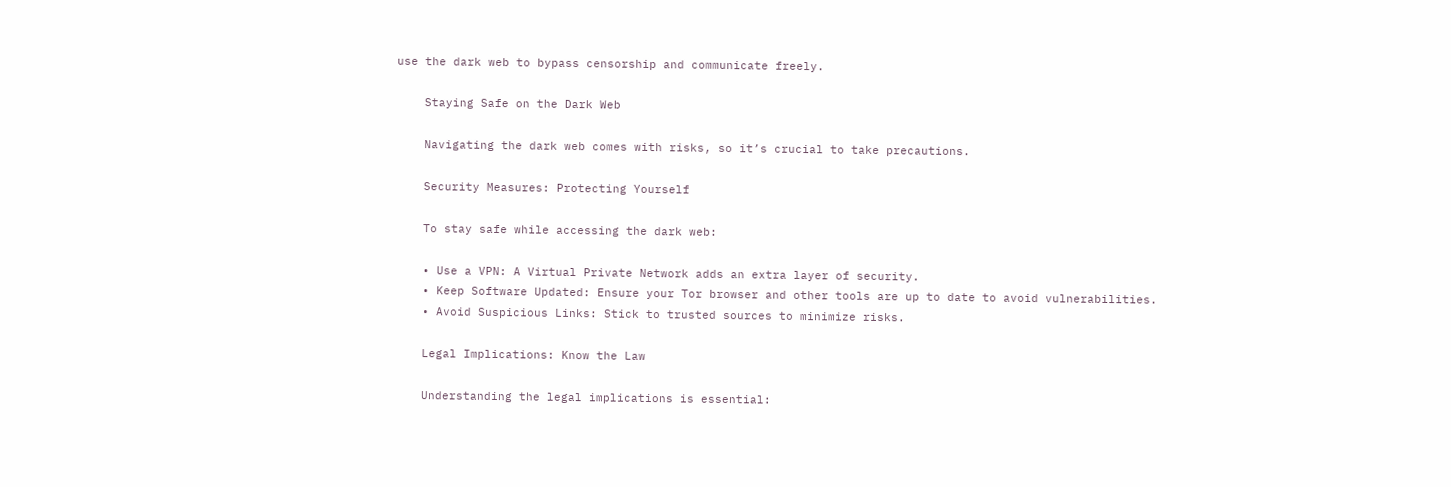use the dark web to bypass censorship and communicate freely.

    Staying Safe on the Dark Web

    Navigating the dark web comes with risks, so it’s crucial to take precautions.

    Security Measures: Protecting Yourself

    To stay safe while accessing the dark web:

    • Use a VPN: A Virtual Private Network adds an extra layer of security.
    • Keep Software Updated: Ensure your Tor browser and other tools are up to date to avoid vulnerabilities.
    • Avoid Suspicious Links: Stick to trusted sources to minimize risks.

    Legal Implications: Know the Law

    Understanding the legal implications is essential: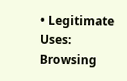• Legitimate Uses: Browsing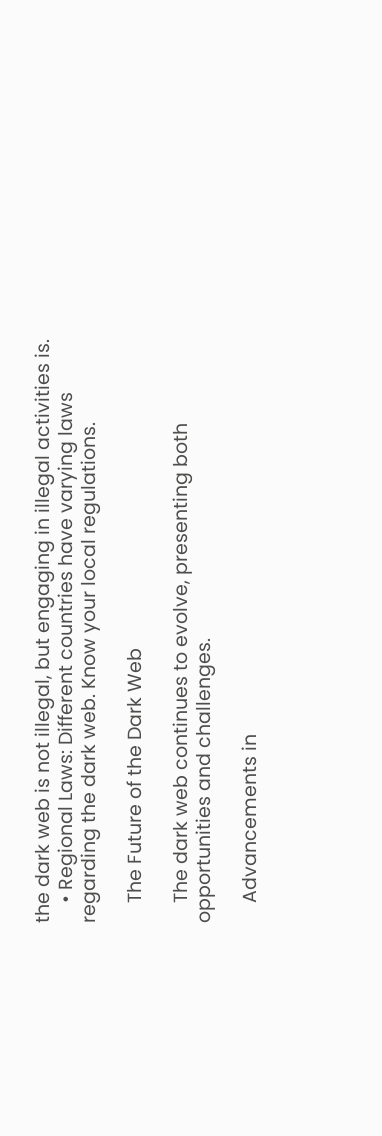the dark web is not illegal, but engaging in illegal activities is.
    • Regional Laws: Different countries have varying laws regarding the dark web. Know your local regulations.

    The Future of the Dark Web

    The dark web continues to evolve, presenting both opportunities and challenges.

    Advancements in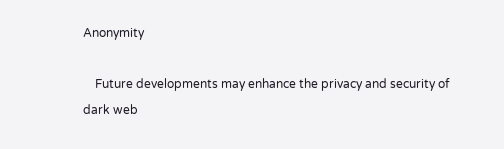Anonymity

    Future developments may enhance the privacy and security of dark web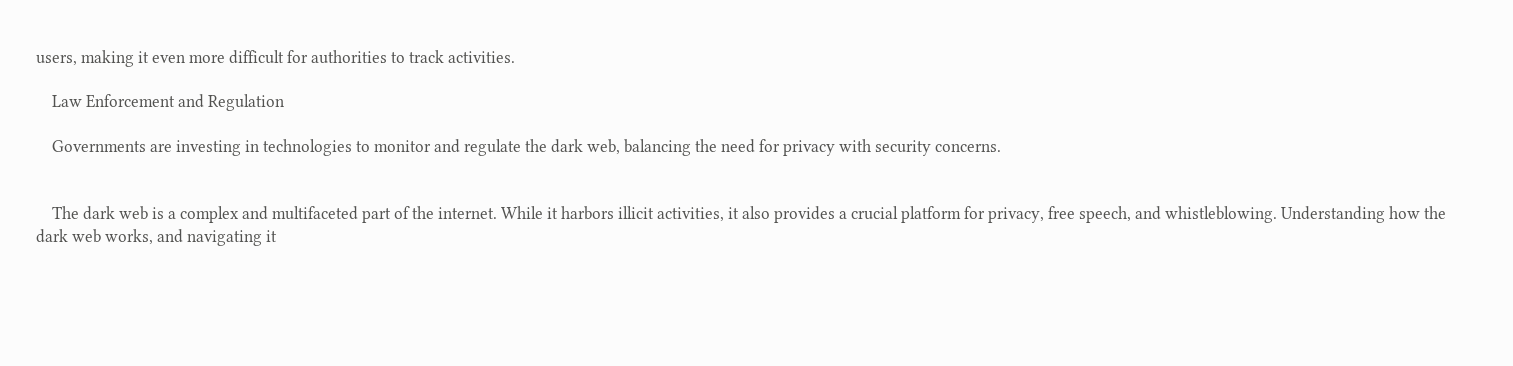users, making it even more difficult for authorities to track activities.

    Law Enforcement and Regulation

    Governments are investing in technologies to monitor and regulate the dark web, balancing the need for privacy with security concerns.


    The dark web is a complex and multifaceted part of the internet. While it harbors illicit activities, it also provides a crucial platform for privacy, free speech, and whistleblowing. Understanding how the dark web works, and navigating it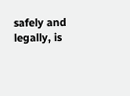safely and legally, is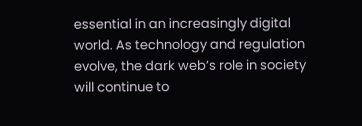essential in an increasingly digital world. As technology and regulation evolve, the dark web’s role in society will continue to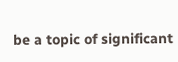be a topic of significant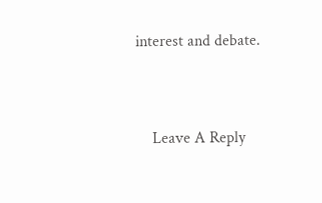interest and debate.


    Leave A Reply